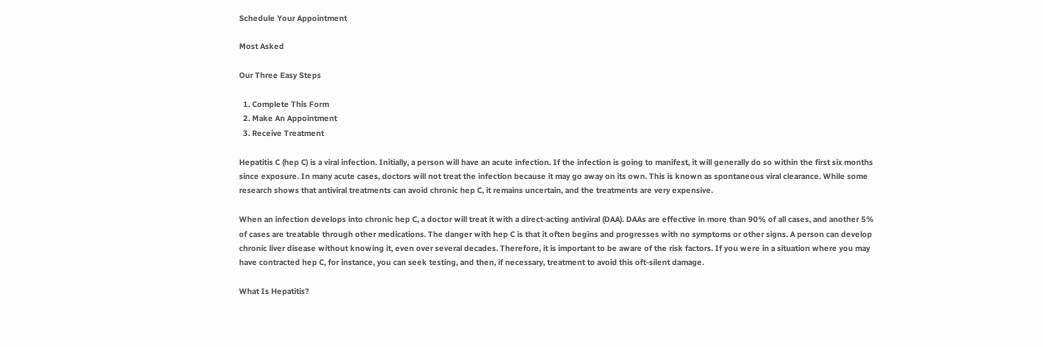Schedule Your Appointment

Most Asked

Our Three Easy Steps

  1. Complete This Form
  2. Make An Appointment
  3. Receive Treatment

Hepatitis C (hep C) is a viral infection. Initially, a person will have an acute infection. If the infection is going to manifest, it will generally do so within the first six months since exposure. In many acute cases, doctors will not treat the infection because it may go away on its own. This is known as spontaneous viral clearance. While some research shows that antiviral treatments can avoid chronic hep C, it remains uncertain, and the treatments are very expensive.

When an infection develops into chronic hep C, a doctor will treat it with a direct-acting antiviral (DAA). DAAs are effective in more than 90% of all cases, and another 5% of cases are treatable through other medications. The danger with hep C is that it often begins and progresses with no symptoms or other signs. A person can develop chronic liver disease without knowing it, even over several decades. Therefore, it is important to be aware of the risk factors. If you were in a situation where you may have contracted hep C, for instance, you can seek testing, and then, if necessary, treatment to avoid this oft-silent damage.

What Is Hepatitis?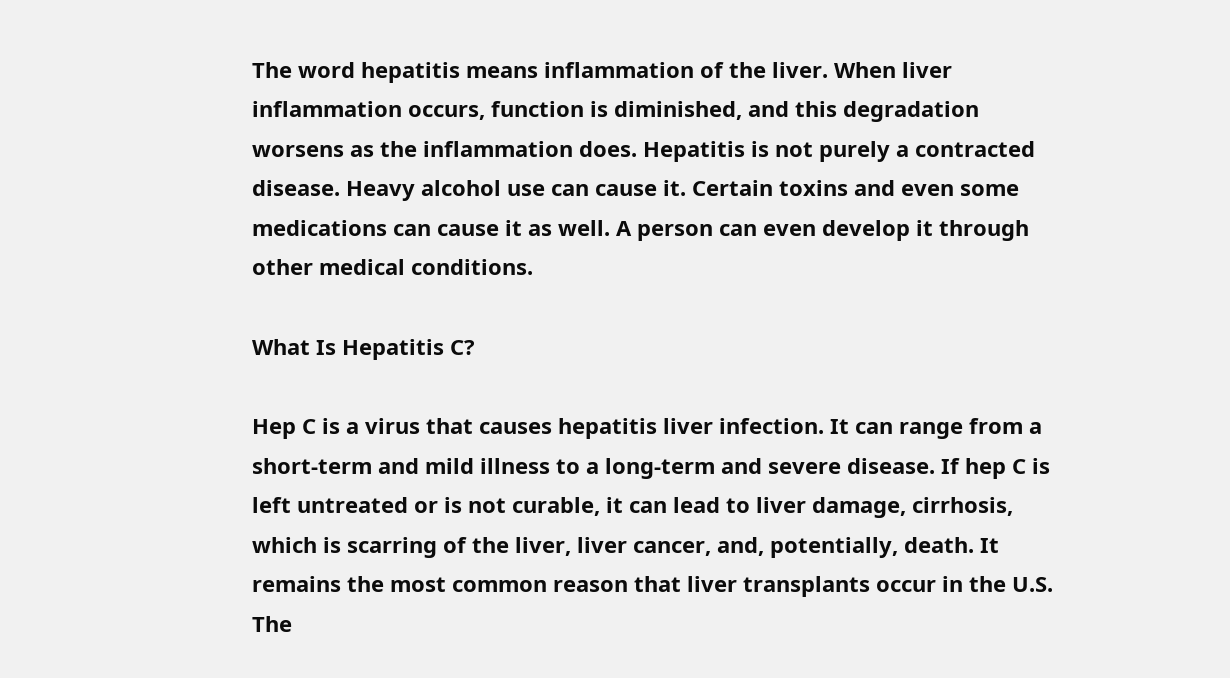The word hepatitis means inflammation of the liver. When liver inflammation occurs, function is diminished, and this degradation worsens as the inflammation does. Hepatitis is not purely a contracted disease. Heavy alcohol use can cause it. Certain toxins and even some medications can cause it as well. A person can even develop it through other medical conditions.

What Is Hepatitis C?

Hep C is a virus that causes hepatitis liver infection. It can range from a short-term and mild illness to a long-term and severe disease. If hep C is left untreated or is not curable, it can lead to liver damage, cirrhosis, which is scarring of the liver, liver cancer, and, potentially, death. It remains the most common reason that liver transplants occur in the U.S. The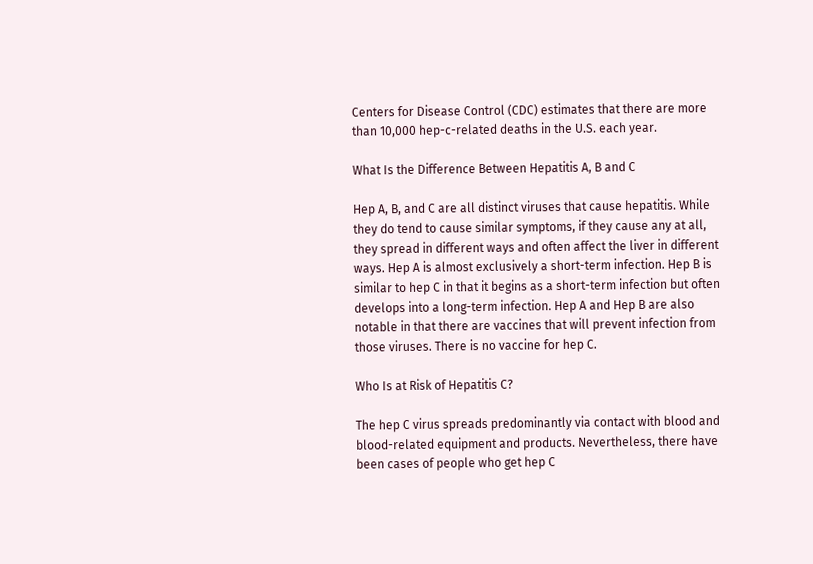Centers for Disease Control (CDC) estimates that there are more than 10,000 hep-c-related deaths in the U.S. each year.

What Is the Difference Between Hepatitis A, B and C

Hep A, B, and C are all distinct viruses that cause hepatitis. While they do tend to cause similar symptoms, if they cause any at all, they spread in different ways and often affect the liver in different ways. Hep A is almost exclusively a short-term infection. Hep B is similar to hep C in that it begins as a short-term infection but often develops into a long-term infection. Hep A and Hep B are also notable in that there are vaccines that will prevent infection from those viruses. There is no vaccine for hep C.

Who Is at Risk of Hepatitis C?

The hep C virus spreads predominantly via contact with blood and blood-related equipment and products. Nevertheless, there have been cases of people who get hep C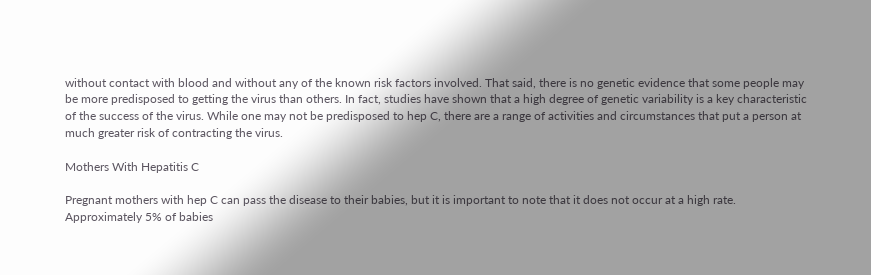without contact with blood and without any of the known risk factors involved. That said, there is no genetic evidence that some people may be more predisposed to getting the virus than others. In fact, studies have shown that a high degree of genetic variability is a key characteristic of the success of the virus. While one may not be predisposed to hep C, there are a range of activities and circumstances that put a person at much greater risk of contracting the virus.

Mothers With Hepatitis C

Pregnant mothers with hep C can pass the disease to their babies, but it is important to note that it does not occur at a high rate. Approximately 5% of babies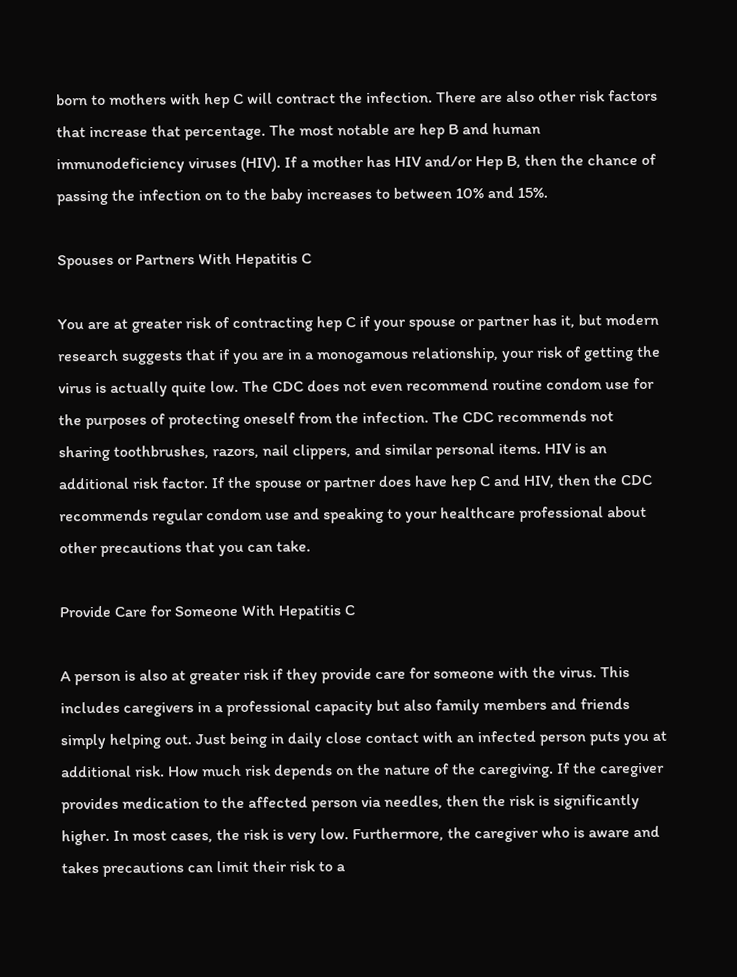born to mothers with hep C will contract the infection. There are also other risk factors that increase that percentage. The most notable are hep B and human immunodeficiency viruses (HIV). If a mother has HIV and/or Hep B, then the chance of passing the infection on to the baby increases to between 10% and 15%.

Spouses or Partners With Hepatitis C

You are at greater risk of contracting hep C if your spouse or partner has it, but modern research suggests that if you are in a monogamous relationship, your risk of getting the virus is actually quite low. The CDC does not even recommend routine condom use for the purposes of protecting oneself from the infection. The CDC recommends not sharing toothbrushes, razors, nail clippers, and similar personal items. HIV is an additional risk factor. If the spouse or partner does have hep C and HIV, then the CDC recommends regular condom use and speaking to your healthcare professional about other precautions that you can take.

Provide Care for Someone With Hepatitis C

A person is also at greater risk if they provide care for someone with the virus. This includes caregivers in a professional capacity but also family members and friends simply helping out. Just being in daily close contact with an infected person puts you at additional risk. How much risk depends on the nature of the caregiving. If the caregiver provides medication to the affected person via needles, then the risk is significantly higher. In most cases, the risk is very low. Furthermore, the caregiver who is aware and takes precautions can limit their risk to a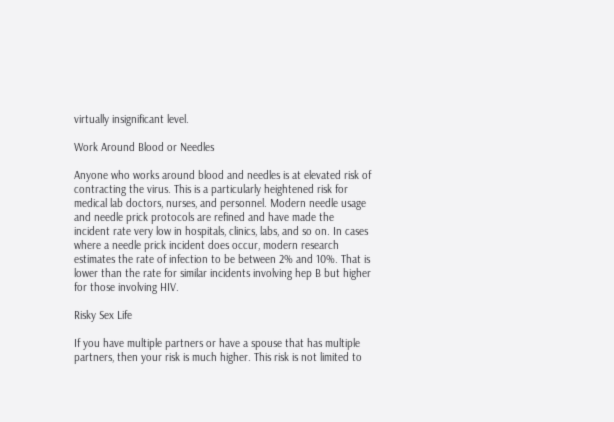virtually insignificant level.

Work Around Blood or Needles

Anyone who works around blood and needles is at elevated risk of contracting the virus. This is a particularly heightened risk for medical lab doctors, nurses, and personnel. Modern needle usage and needle prick protocols are refined and have made the incident rate very low in hospitals, clinics, labs, and so on. In cases where a needle prick incident does occur, modern research estimates the rate of infection to be between 2% and 10%. That is lower than the rate for similar incidents involving hep B but higher for those involving HIV.

Risky Sex Life

If you have multiple partners or have a spouse that has multiple partners, then your risk is much higher. This risk is not limited to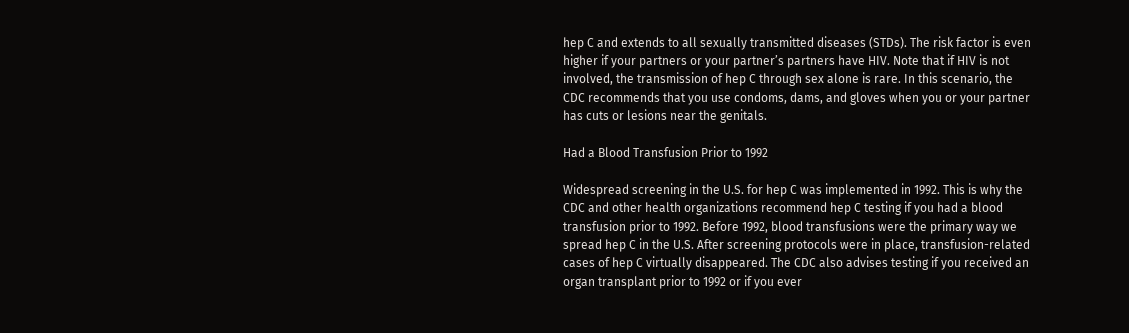hep C and extends to all sexually transmitted diseases (STDs). The risk factor is even higher if your partners or your partner’s partners have HIV. Note that if HIV is not involved, the transmission of hep C through sex alone is rare. In this scenario, the CDC recommends that you use condoms, dams, and gloves when you or your partner has cuts or lesions near the genitals.

Had a Blood Transfusion Prior to 1992

Widespread screening in the U.S. for hep C was implemented in 1992. This is why the CDC and other health organizations recommend hep C testing if you had a blood transfusion prior to 1992. Before 1992, blood transfusions were the primary way we spread hep C in the U.S. After screening protocols were in place, transfusion-related cases of hep C virtually disappeared. The CDC also advises testing if you received an organ transplant prior to 1992 or if you ever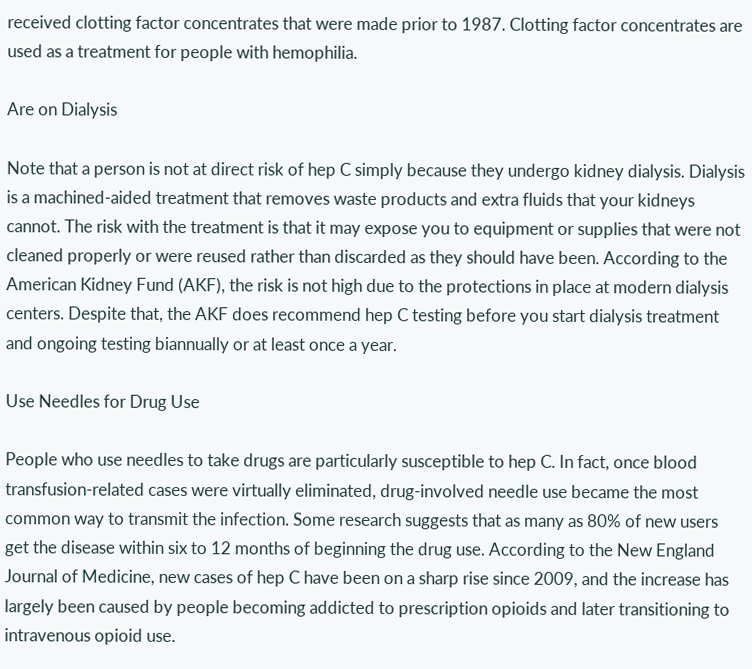received clotting factor concentrates that were made prior to 1987. Clotting factor concentrates are used as a treatment for people with hemophilia.

Are on Dialysis

Note that a person is not at direct risk of hep C simply because they undergo kidney dialysis. Dialysis is a machined-aided treatment that removes waste products and extra fluids that your kidneys cannot. The risk with the treatment is that it may expose you to equipment or supplies that were not cleaned properly or were reused rather than discarded as they should have been. According to the American Kidney Fund (AKF), the risk is not high due to the protections in place at modern dialysis centers. Despite that, the AKF does recommend hep C testing before you start dialysis treatment and ongoing testing biannually or at least once a year.

Use Needles for Drug Use

People who use needles to take drugs are particularly susceptible to hep C. In fact, once blood transfusion-related cases were virtually eliminated, drug-involved needle use became the most common way to transmit the infection. Some research suggests that as many as 80% of new users get the disease within six to 12 months of beginning the drug use. According to the New England Journal of Medicine, new cases of hep C have been on a sharp rise since 2009, and the increase has largely been caused by people becoming addicted to prescription opioids and later transitioning to intravenous opioid use.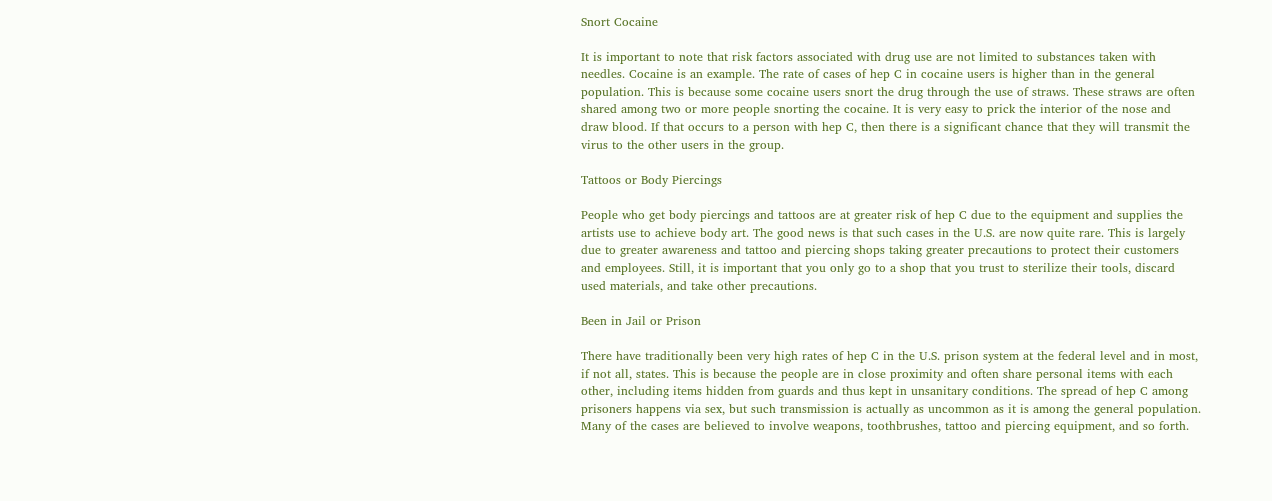Snort Cocaine

It is important to note that risk factors associated with drug use are not limited to substances taken with needles. Cocaine is an example. The rate of cases of hep C in cocaine users is higher than in the general population. This is because some cocaine users snort the drug through the use of straws. These straws are often shared among two or more people snorting the cocaine. It is very easy to prick the interior of the nose and draw blood. If that occurs to a person with hep C, then there is a significant chance that they will transmit the virus to the other users in the group.

Tattoos or Body Piercings

People who get body piercings and tattoos are at greater risk of hep C due to the equipment and supplies the artists use to achieve body art. The good news is that such cases in the U.S. are now quite rare. This is largely due to greater awareness and tattoo and piercing shops taking greater precautions to protect their customers and employees. Still, it is important that you only go to a shop that you trust to sterilize their tools, discard used materials, and take other precautions.

Been in Jail or Prison

There have traditionally been very high rates of hep C in the U.S. prison system at the federal level and in most, if not all, states. This is because the people are in close proximity and often share personal items with each other, including items hidden from guards and thus kept in unsanitary conditions. The spread of hep C among prisoners happens via sex, but such transmission is actually as uncommon as it is among the general population. Many of the cases are believed to involve weapons, toothbrushes, tattoo and piercing equipment, and so forth.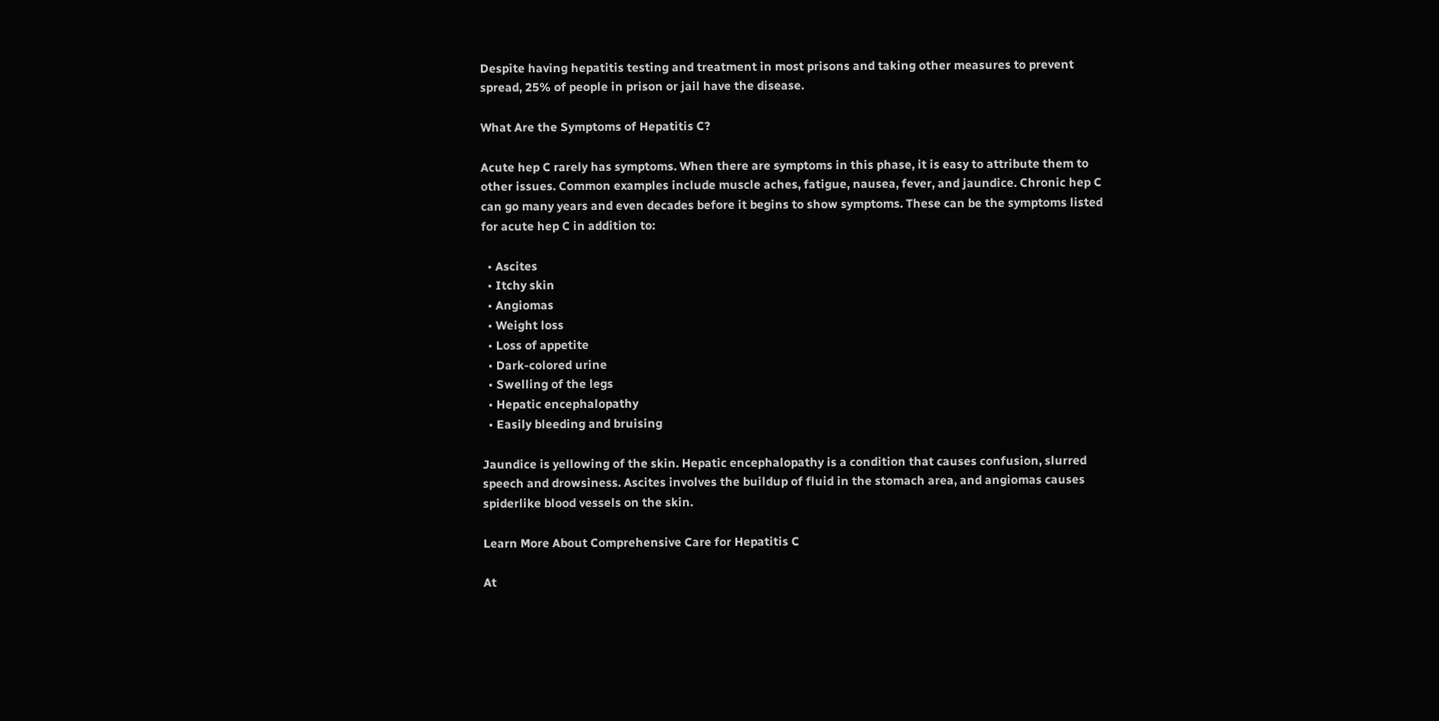Despite having hepatitis testing and treatment in most prisons and taking other measures to prevent spread, 25% of people in prison or jail have the disease.

What Are the Symptoms of Hepatitis C?

Acute hep C rarely has symptoms. When there are symptoms in this phase, it is easy to attribute them to other issues. Common examples include muscle aches, fatigue, nausea, fever, and jaundice. Chronic hep C can go many years and even decades before it begins to show symptoms. These can be the symptoms listed for acute hep C in addition to:

  • Ascites
  • Itchy skin
  • Angiomas
  • Weight loss
  • Loss of appetite
  • Dark-colored urine
  • Swelling of the legs
  • Hepatic encephalopathy
  • Easily bleeding and bruising

Jaundice is yellowing of the skin. Hepatic encephalopathy is a condition that causes confusion, slurred speech and drowsiness. Ascites involves the buildup of fluid in the stomach area, and angiomas causes spiderlike blood vessels on the skin.

Learn More About Comprehensive Care for Hepatitis C

At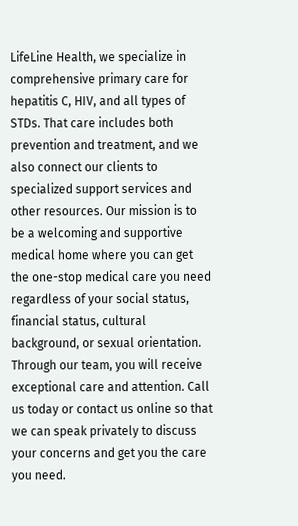LifeLine Health, we specialize in comprehensive primary care for hepatitis C, HIV, and all types of STDs. That care includes both prevention and treatment, and we also connect our clients to specialized support services and other resources. Our mission is to be a welcoming and supportive medical home where you can get the one-stop medical care you need regardless of your social status, financial status, cultural background, or sexual orientation. Through our team, you will receive exceptional care and attention. Call us today or contact us online so that we can speak privately to discuss your concerns and get you the care you need.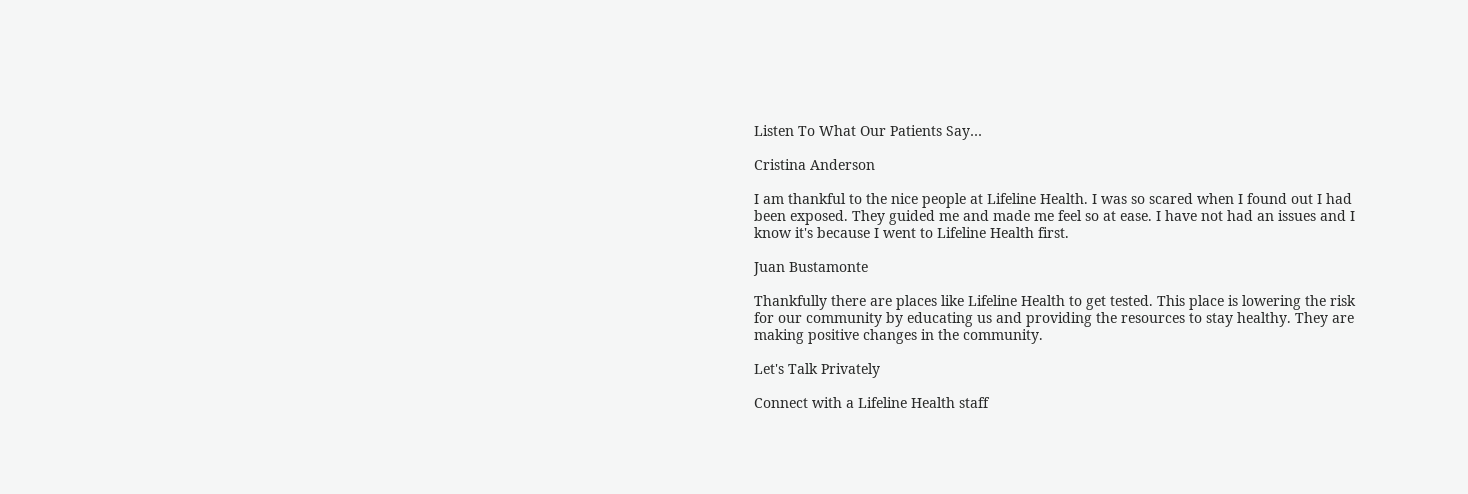Listen To What Our Patients Say…

Cristina Anderson

I am thankful to the nice people at Lifeline Health. I was so scared when I found out I had been exposed. They guided me and made me feel so at ease. I have not had an issues and I know it's because I went to Lifeline Health first.

Juan Bustamonte

Thankfully there are places like Lifeline Health to get tested. This place is lowering the risk for our community by educating us and providing the resources to stay healthy. They are making positive changes in the community.

Let's Talk Privately

Connect with a Lifeline Health staff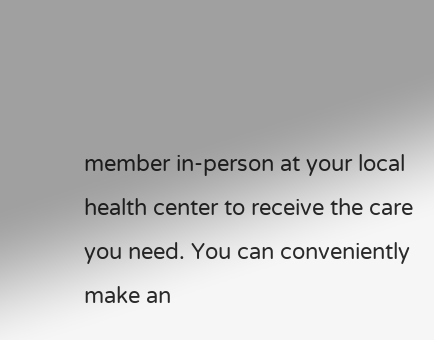member in-person at your local health center to receive the care you need. You can conveniently make an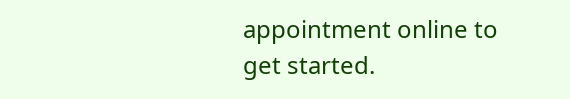appointment online to get started.